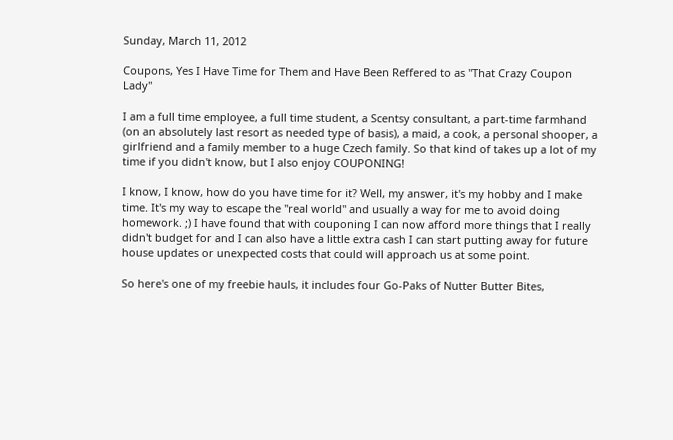Sunday, March 11, 2012

Coupons, Yes I Have Time for Them and Have Been Reffered to as "That Crazy Coupon Lady"

I am a full time employee, a full time student, a Scentsy consultant, a part-time farmhand (on an absolutely last resort as needed type of basis), a maid, a cook, a personal shooper, a girlfriend and a family member to a huge Czech family. So that kind of takes up a lot of my time if you didn't know, but I also enjoy COUPONING!

I know, I know, how do you have time for it? Well, my answer, it's my hobby and I make time. It's my way to escape the "real world" and usually a way for me to avoid doing homework. ;) I have found that with couponing I can now afford more things that I really didn't budget for and I can also have a little extra cash I can start putting away for future house updates or unexpected costs that could will approach us at some point.

So here's one of my freebie hauls, it includes four Go-Paks of Nutter Butter Bites,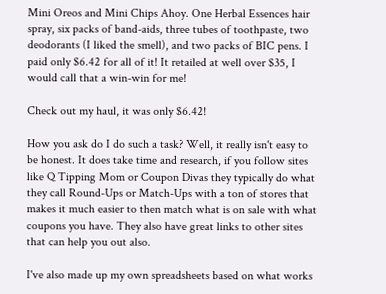Mini Oreos and Mini Chips Ahoy. One Herbal Essences hair spray, six packs of band-aids, three tubes of toothpaste, two deodorants (I liked the smell), and two packs of BIC pens. I paid only $6.42 for all of it! It retailed at well over $35, I would call that a win-win for me!

Check out my haul, it was only $6.42!

How you ask do I do such a task? Well, it really isn't easy to be honest. It does take time and research, if you follow sites like Q Tipping Mom or Coupon Divas they typically do what they call Round-Ups or Match-Ups with a ton of stores that makes it much easier to then match what is on sale with what coupons you have. They also have great links to other sites that can help you out also.

I've also made up my own spreadsheets based on what works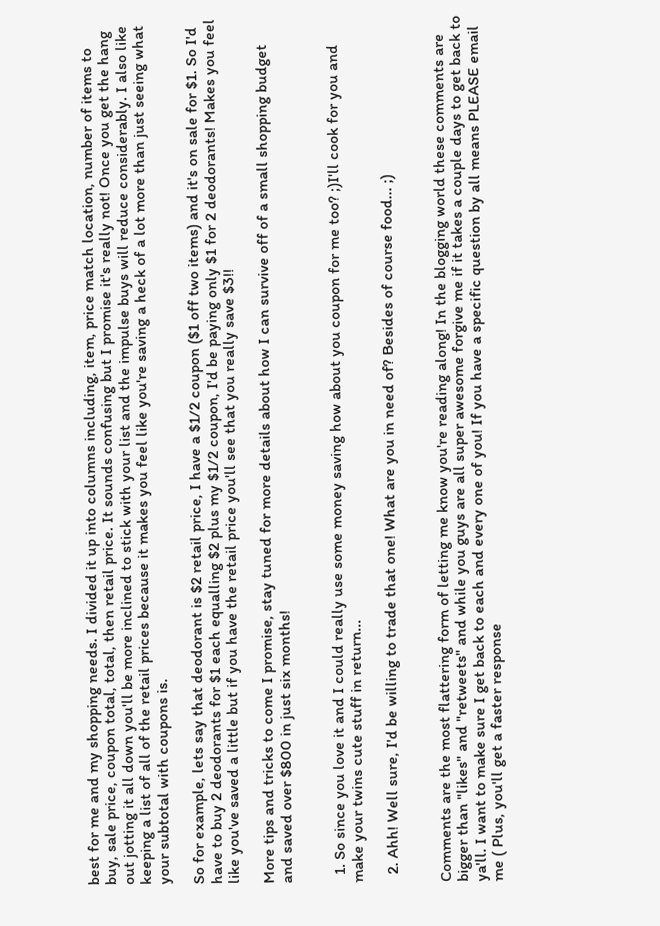best for me and my shopping needs. I divided it up into columns including, item, price match location, number of items to buy, sale price, coupon total, total, then retail price. It sounds confusing but I promise it's really not! Once you get the hang out jotting it all down you'll be more inclined to stick with your list and the impulse buys will reduce considerably. I also like keeping a list of all of the retail prices because it makes you feel like you're saving a heck of a lot more than just seeing what your subtotal with coupons is.

So for example, lets say that deodorant is $2 retail price, I have a $1/2 coupon ($1 off two items) and it's on sale for $1. So I'd have to buy 2 deodorants for $1 each equalling $2 plus my $1/2 coupon, I'd be paying only $1 for 2 deodorants! Makes you feel like you've saved a little but if you have the retail price you'll see that you really save $3!!

More tips and tricks to come I promise, stay tuned for more details about how I can survive off of a small shopping budget and saved over $800 in just six months!


  1. So since you love it and I could really use some money saving how about you coupon for me too? ;)I'll cook for you and make your twins cute stuff in return...

  2. Ahh! Well sure, I'd be willing to trade that one! What are you in need of? Besides of course food... ;)


Comments are the most flattering form of letting me know you're reading along! In the blogging world these comments are bigger than "likes" and "retweets" and while you guys are all super awesome forgive me if it takes a couple days to get back to ya'll. I want to make sure I get back to each and every one of you! If you have a specific question by all means PLEASE email me ( Plus, you'll get a faster response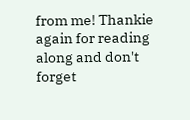from me! Thankie again for reading along and don't forget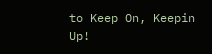to Keep On, Keepin Up!